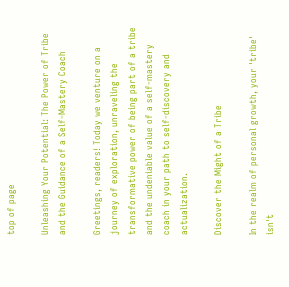top of page

Unleashing Your Potential: The Power of Tribe and the Guidance of a Self-Mastery Coach

Greetings, readers! Today we venture on a journey of exploration, unraveling the transformative power of being part of a tribe and the undeniable value of a self-mastery coach in your path to self-discovery and actualization.

Discover the Might of a Tribe

In the realm of personal growth, your 'tribe' isn't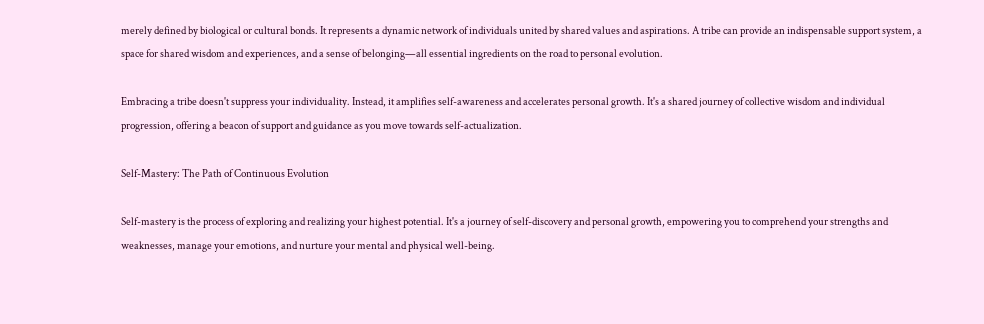merely defined by biological or cultural bonds. It represents a dynamic network of individuals united by shared values and aspirations. A tribe can provide an indispensable support system, a space for shared wisdom and experiences, and a sense of belonging—all essential ingredients on the road to personal evolution.

Embracing a tribe doesn't suppress your individuality. Instead, it amplifies self-awareness and accelerates personal growth. It's a shared journey of collective wisdom and individual progression, offering a beacon of support and guidance as you move towards self-actualization.

Self-Mastery: The Path of Continuous Evolution

Self-mastery is the process of exploring and realizing your highest potential. It's a journey of self-discovery and personal growth, empowering you to comprehend your strengths and weaknesses, manage your emotions, and nurture your mental and physical well-being.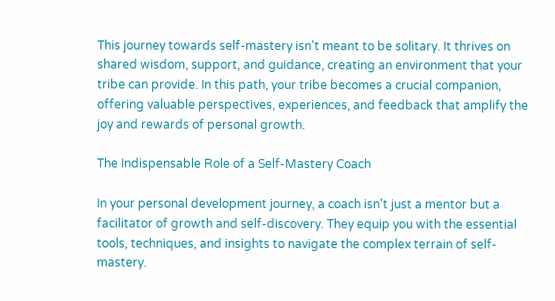This journey towards self-mastery isn't meant to be solitary. It thrives on shared wisdom, support, and guidance, creating an environment that your tribe can provide. In this path, your tribe becomes a crucial companion, offering valuable perspectives, experiences, and feedback that amplify the joy and rewards of personal growth.

The Indispensable Role of a Self-Mastery Coach

In your personal development journey, a coach isn't just a mentor but a facilitator of growth and self-discovery. They equip you with the essential tools, techniques, and insights to navigate the complex terrain of self-mastery.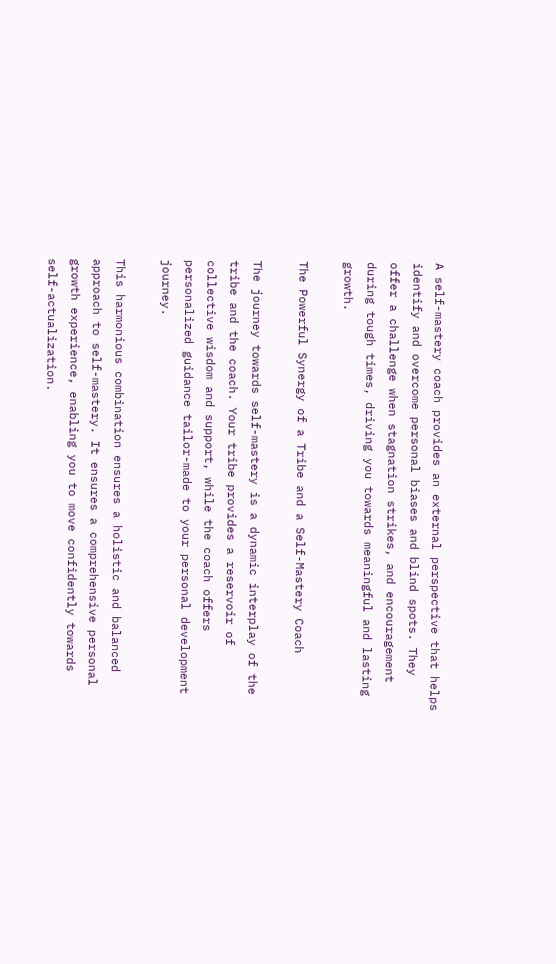A self-mastery coach provides an external perspective that helps identify and overcome personal biases and blind spots. They offer a challenge when stagnation strikes, and encouragement during tough times, driving you towards meaningful and lasting growth.

The Powerful Synergy of a Tribe and a Self-Mastery Coach

The journey towards self-mastery is a dynamic interplay of the tribe and the coach. Your tribe provides a reservoir of collective wisdom and support, while the coach offers personalized guidance tailor-made to your personal development journey.

This harmonious combination ensures a holistic and balanced approach to self-mastery. It ensures a comprehensive personal growth experience, enabling you to move confidently towards self-actualization.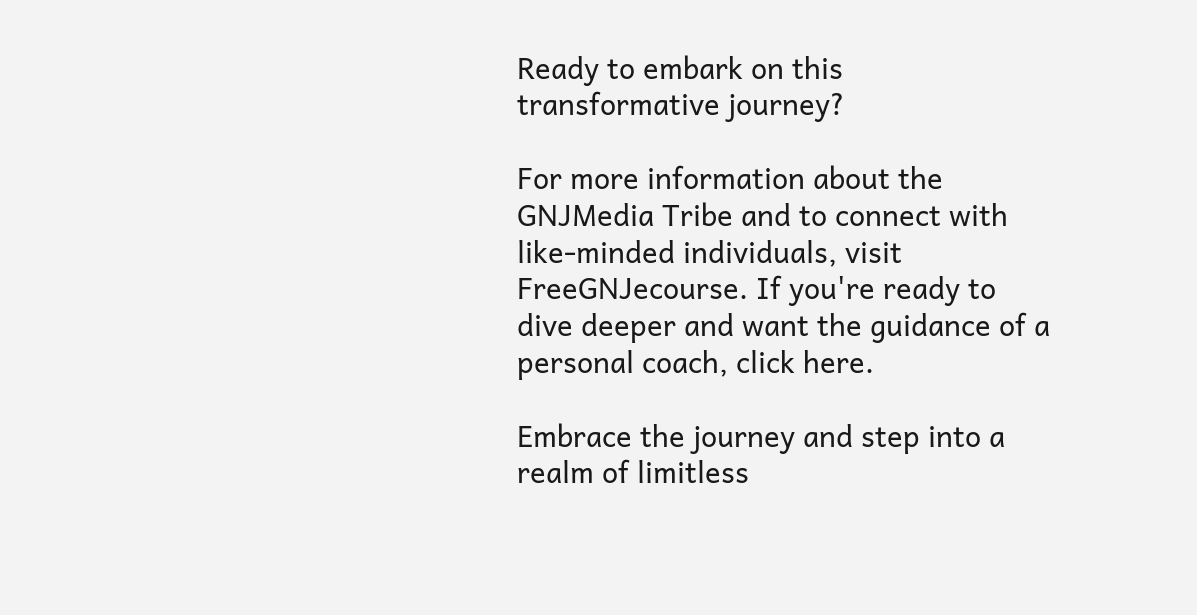Ready to embark on this transformative journey?

For more information about the GNJMedia Tribe and to connect with like-minded individuals, visit FreeGNJecourse. If you're ready to dive deeper and want the guidance of a personal coach, click here.

Embrace the journey and step into a realm of limitless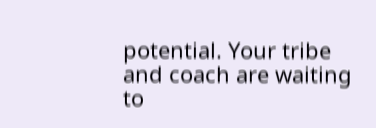potential. Your tribe and coach are waiting to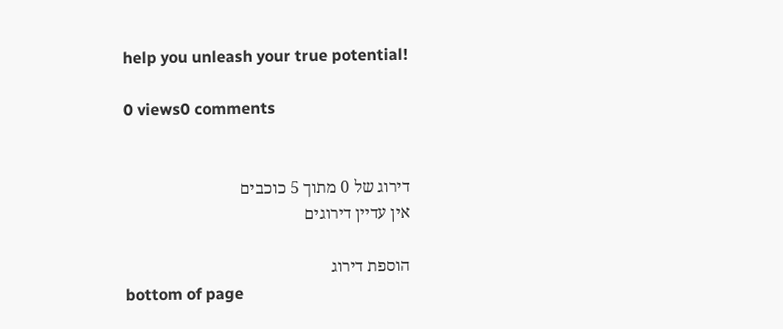help you unleash your true potential!

0 views0 comments


דירוג של 0 מתוך 5 כוכבים
אין עדיין דירוגים

הוספת דירוג
bottom of page